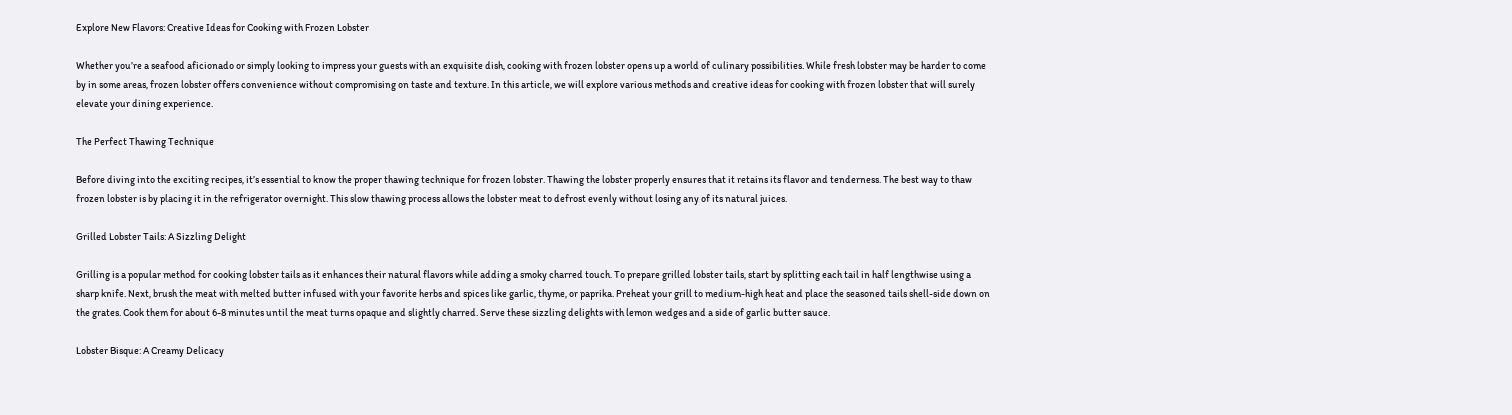Explore New Flavors: Creative Ideas for Cooking with Frozen Lobster

Whether you’re a seafood aficionado or simply looking to impress your guests with an exquisite dish, cooking with frozen lobster opens up a world of culinary possibilities. While fresh lobster may be harder to come by in some areas, frozen lobster offers convenience without compromising on taste and texture. In this article, we will explore various methods and creative ideas for cooking with frozen lobster that will surely elevate your dining experience.

The Perfect Thawing Technique

Before diving into the exciting recipes, it’s essential to know the proper thawing technique for frozen lobster. Thawing the lobster properly ensures that it retains its flavor and tenderness. The best way to thaw frozen lobster is by placing it in the refrigerator overnight. This slow thawing process allows the lobster meat to defrost evenly without losing any of its natural juices.

Grilled Lobster Tails: A Sizzling Delight

Grilling is a popular method for cooking lobster tails as it enhances their natural flavors while adding a smoky charred touch. To prepare grilled lobster tails, start by splitting each tail in half lengthwise using a sharp knife. Next, brush the meat with melted butter infused with your favorite herbs and spices like garlic, thyme, or paprika. Preheat your grill to medium-high heat and place the seasoned tails shell-side down on the grates. Cook them for about 6-8 minutes until the meat turns opaque and slightly charred. Serve these sizzling delights with lemon wedges and a side of garlic butter sauce.

Lobster Bisque: A Creamy Delicacy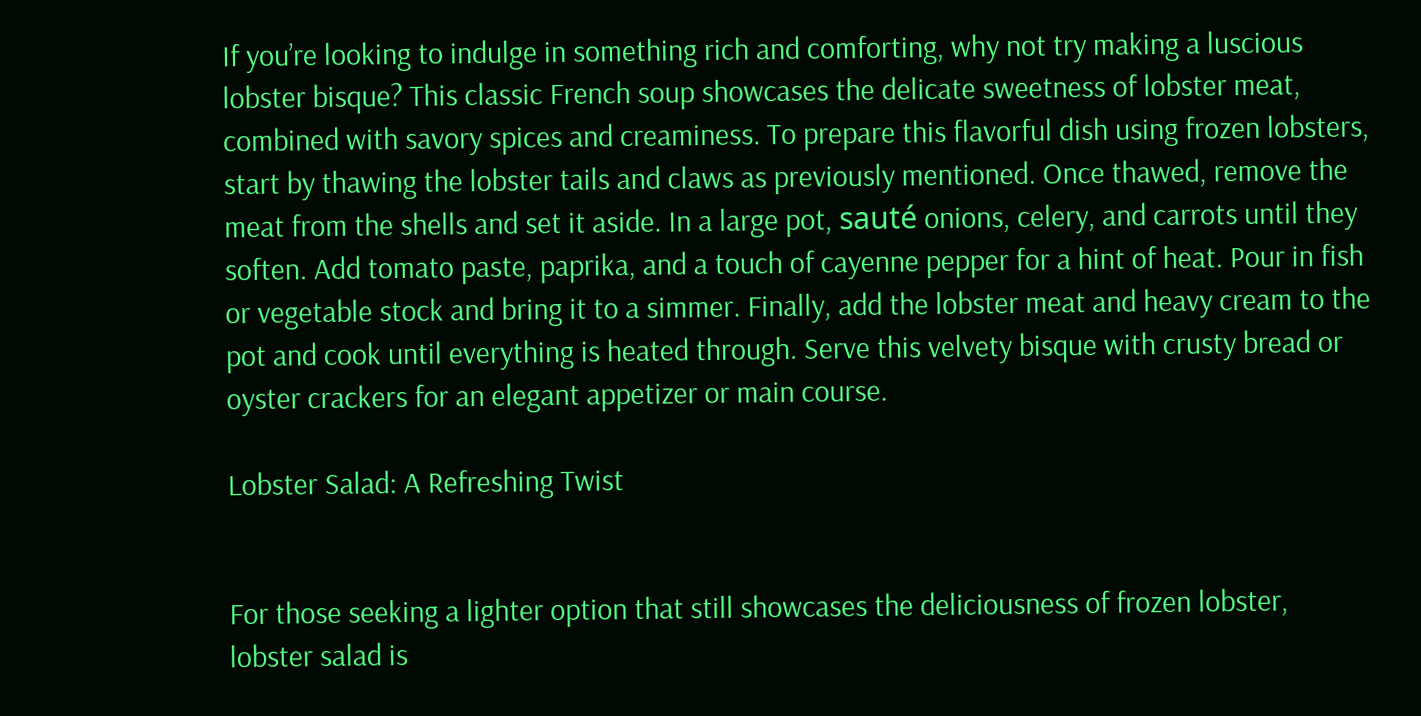If you’re looking to indulge in something rich and comforting, why not try making a luscious lobster bisque? This classic French soup showcases the delicate sweetness of lobster meat, combined with savory spices and creaminess. To prepare this flavorful dish using frozen lobsters, start by thawing the lobster tails and claws as previously mentioned. Once thawed, remove the meat from the shells and set it aside. In a large pot, sauté onions, celery, and carrots until they soften. Add tomato paste, paprika, and a touch of cayenne pepper for a hint of heat. Pour in fish or vegetable stock and bring it to a simmer. Finally, add the lobster meat and heavy cream to the pot and cook until everything is heated through. Serve this velvety bisque with crusty bread or oyster crackers for an elegant appetizer or main course.

Lobster Salad: A Refreshing Twist


For those seeking a lighter option that still showcases the deliciousness of frozen lobster, lobster salad is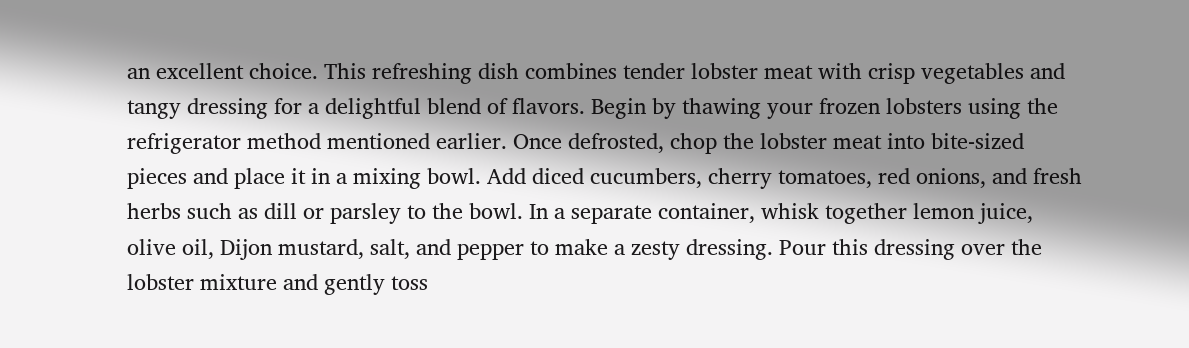an excellent choice. This refreshing dish combines tender lobster meat with crisp vegetables and tangy dressing for a delightful blend of flavors. Begin by thawing your frozen lobsters using the refrigerator method mentioned earlier. Once defrosted, chop the lobster meat into bite-sized pieces and place it in a mixing bowl. Add diced cucumbers, cherry tomatoes, red onions, and fresh herbs such as dill or parsley to the bowl. In a separate container, whisk together lemon juice, olive oil, Dijon mustard, salt, and pepper to make a zesty dressing. Pour this dressing over the lobster mixture and gently toss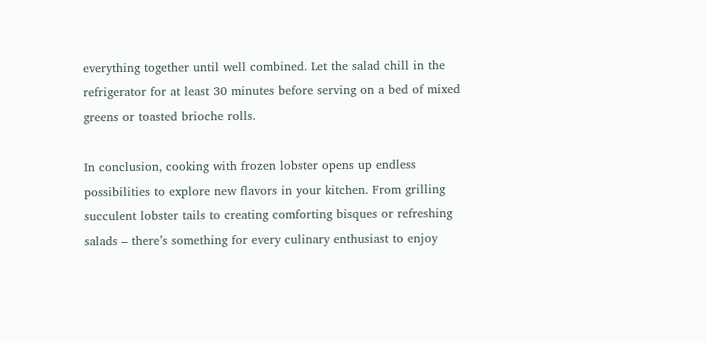everything together until well combined. Let the salad chill in the refrigerator for at least 30 minutes before serving on a bed of mixed greens or toasted brioche rolls.

In conclusion, cooking with frozen lobster opens up endless possibilities to explore new flavors in your kitchen. From grilling succulent lobster tails to creating comforting bisques or refreshing salads – there’s something for every culinary enthusiast to enjoy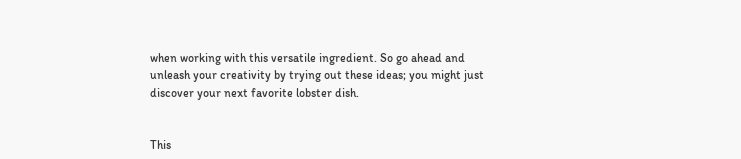when working with this versatile ingredient. So go ahead and unleash your creativity by trying out these ideas; you might just discover your next favorite lobster dish.


This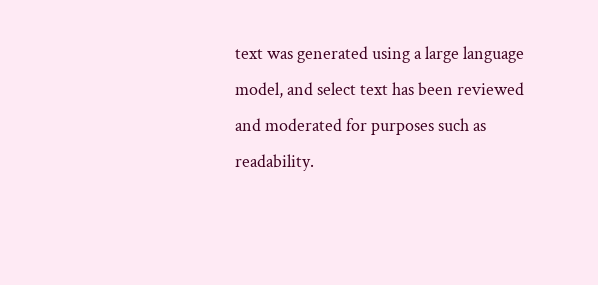text was generated using a large language model, and select text has been reviewed and moderated for purposes such as readability.